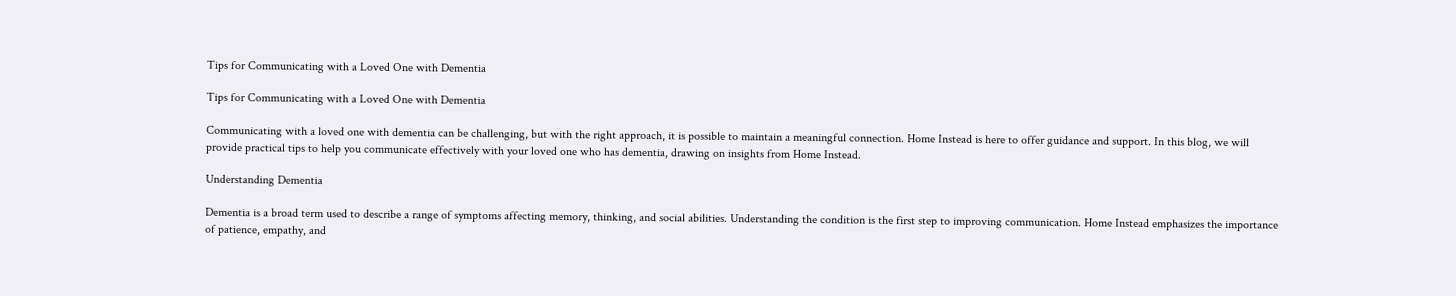Tips for Communicating with a Loved One with Dementia

Tips for Communicating with a Loved One with Dementia

Communicating with a loved one with dementia can be challenging, but with the right approach, it is possible to maintain a meaningful connection. Home Instead is here to offer guidance and support. In this blog, we will provide practical tips to help you communicate effectively with your loved one who has dementia, drawing on insights from Home Instead.

Understanding Dementia

Dementia is a broad term used to describe a range of symptoms affecting memory, thinking, and social abilities. Understanding the condition is the first step to improving communication. Home Instead emphasizes the importance of patience, empathy, and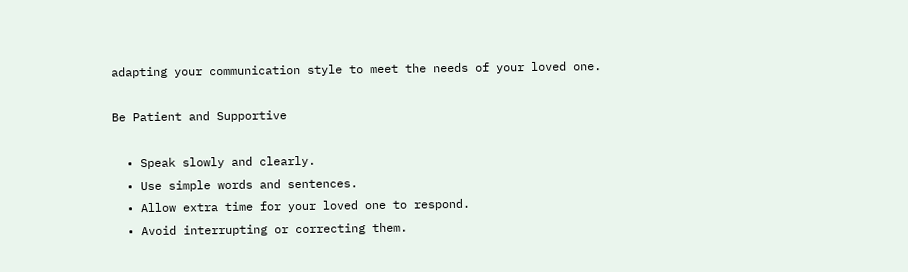adapting your communication style to meet the needs of your loved one.

Be Patient and Supportive

  • Speak slowly and clearly.
  • Use simple words and sentences.
  • Allow extra time for your loved one to respond.
  • Avoid interrupting or correcting them.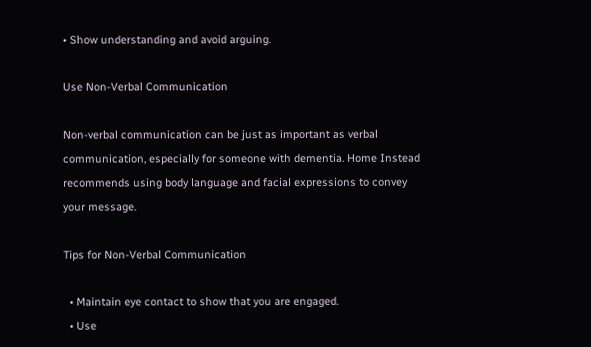• Show understanding and avoid arguing.

Use Non-Verbal Communication

Non-verbal communication can be just as important as verbal communication, especially for someone with dementia. Home Instead recommends using body language and facial expressions to convey your message.

Tips for Non-Verbal Communication

  • Maintain eye contact to show that you are engaged.
  • Use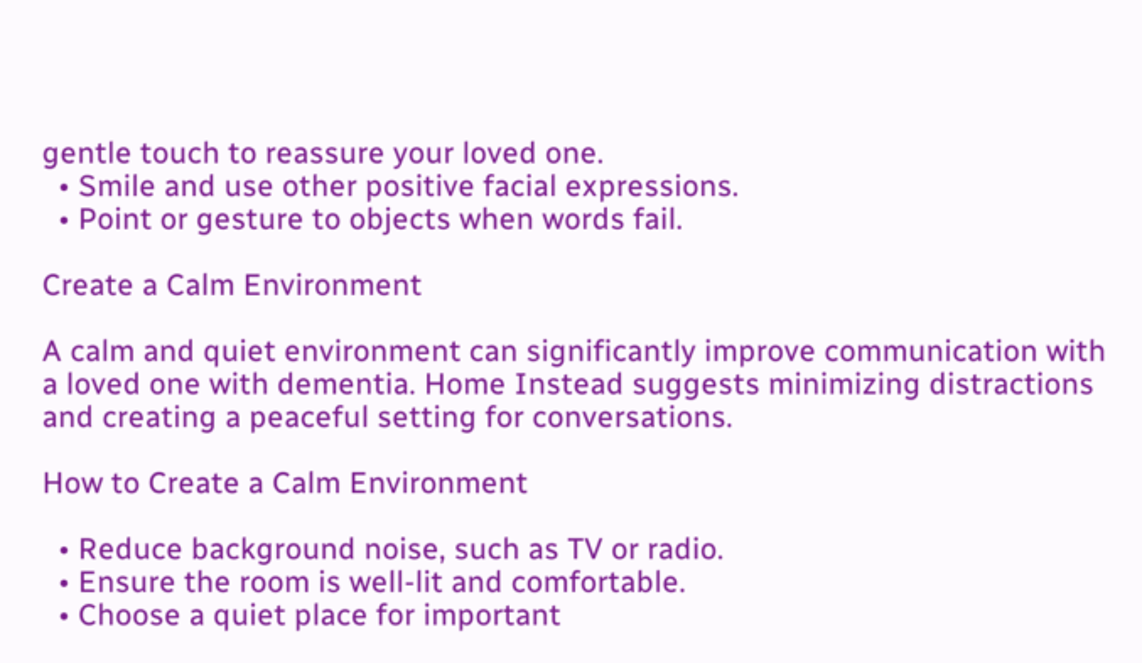gentle touch to reassure your loved one.
  • Smile and use other positive facial expressions.
  • Point or gesture to objects when words fail.

Create a Calm Environment

A calm and quiet environment can significantly improve communication with a loved one with dementia. Home Instead suggests minimizing distractions and creating a peaceful setting for conversations.

How to Create a Calm Environment

  • Reduce background noise, such as TV or radio.
  • Ensure the room is well-lit and comfortable.
  • Choose a quiet place for important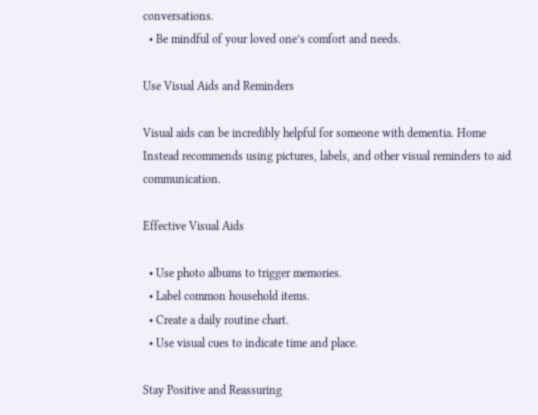conversations.
  • Be mindful of your loved one’s comfort and needs.

Use Visual Aids and Reminders

Visual aids can be incredibly helpful for someone with dementia. Home Instead recommends using pictures, labels, and other visual reminders to aid communication.

Effective Visual Aids

  • Use photo albums to trigger memories.
  • Label common household items.
  • Create a daily routine chart.
  • Use visual cues to indicate time and place.

Stay Positive and Reassuring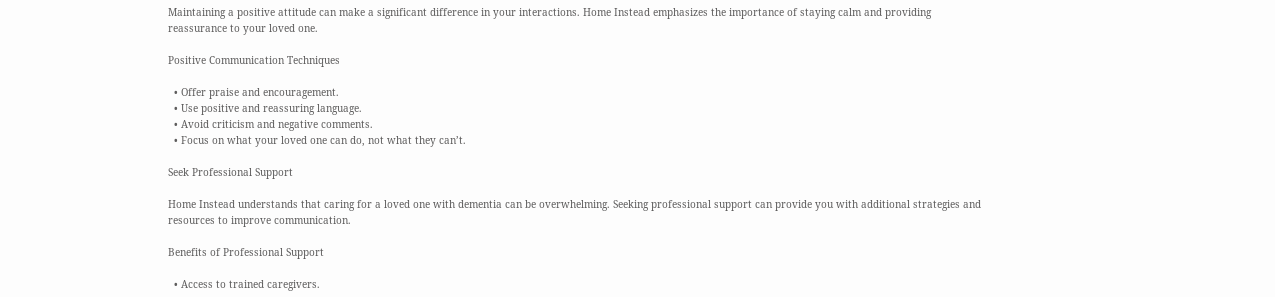Maintaining a positive attitude can make a significant difference in your interactions. Home Instead emphasizes the importance of staying calm and providing reassurance to your loved one.

Positive Communication Techniques

  • Offer praise and encouragement.
  • Use positive and reassuring language.
  • Avoid criticism and negative comments.
  • Focus on what your loved one can do, not what they can’t.

Seek Professional Support

Home Instead understands that caring for a loved one with dementia can be overwhelming. Seeking professional support can provide you with additional strategies and resources to improve communication.

Benefits of Professional Support

  • Access to trained caregivers.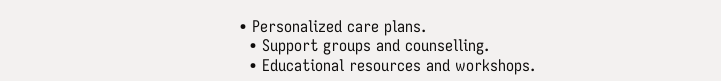• Personalized care plans.
  • Support groups and counselling.
  • Educational resources and workshops.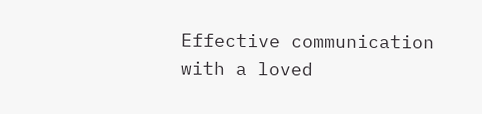Effective communication with a loved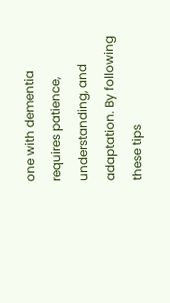one with dementia requires patience, understanding, and adaptation. By following these tips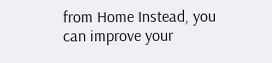from Home Instead, you can improve your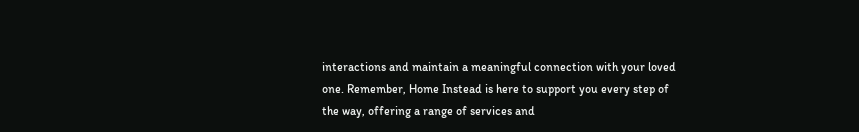interactions and maintain a meaningful connection with your loved one. Remember, Home Instead is here to support you every step of the way, offering a range of services and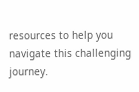resources to help you navigate this challenging journey.